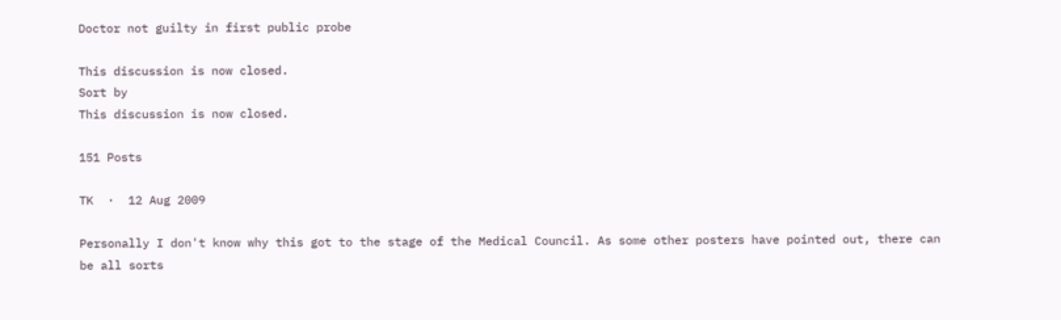Doctor not guilty in first public probe

This discussion is now closed.
Sort by
This discussion is now closed.

151 Posts

TK  ·  12 Aug 2009

Personally I don't know why this got to the stage of the Medical Council. As some other posters have pointed out, there can be all sorts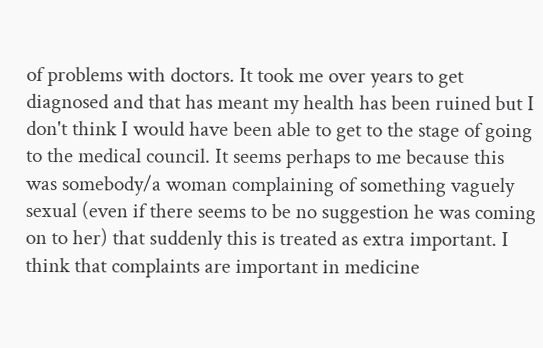of problems with doctors. It took me over years to get diagnosed and that has meant my health has been ruined but I don't think I would have been able to get to the stage of going to the medical council. It seems perhaps to me because this was somebody/a woman complaining of something vaguely sexual (even if there seems to be no suggestion he was coming on to her) that suddenly this is treated as extra important. I think that complaints are important in medicine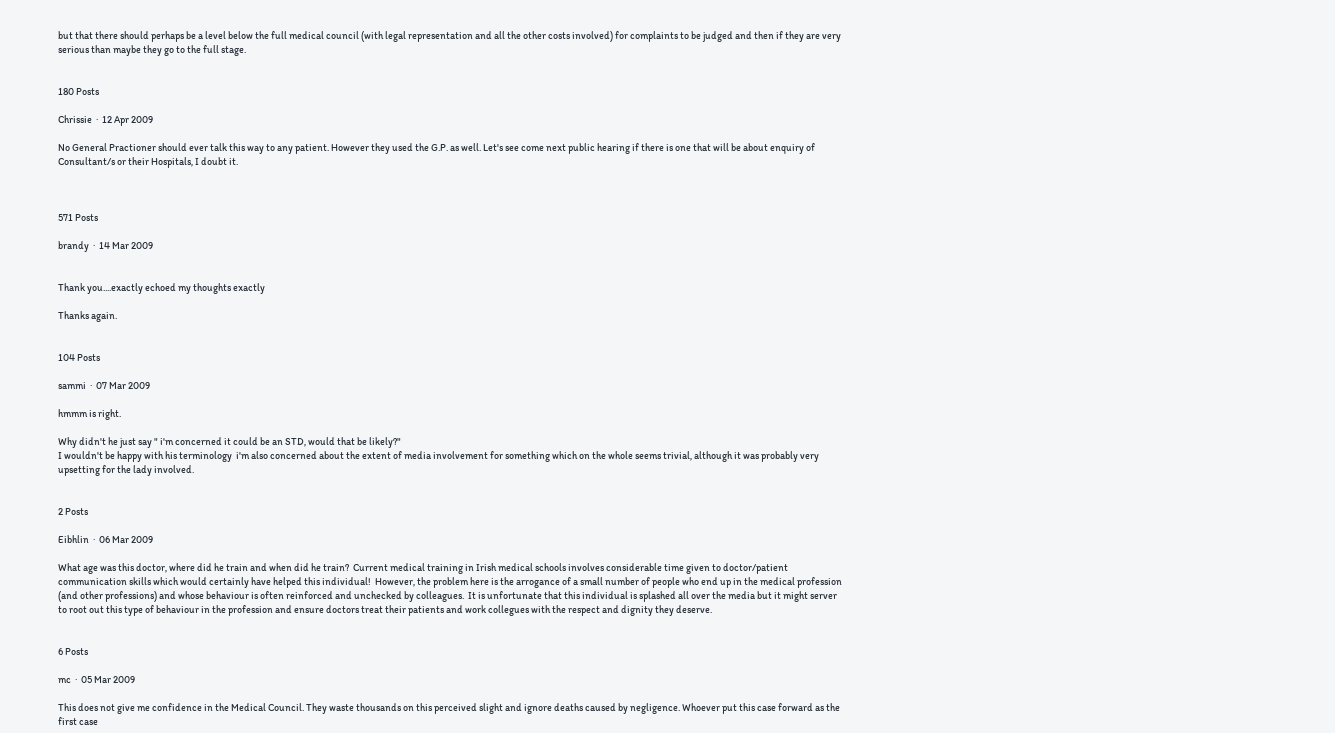but that there should perhaps be a level below the full medical council (with legal representation and all the other costs involved) for complaints to be judged and then if they are very serious than maybe they go to the full stage.


180 Posts

Chrissie  ·  12 Apr 2009

No General Practioner should ever talk this way to any patient. However they used the G.P. as well. Let's see come next public hearing if there is one that will be about enquiry of Consultant/s or their Hospitals, I doubt it.



571 Posts

brandy  ·  14 Mar 2009


Thank you....exactly echoed my thoughts exactly

Thanks again.


104 Posts

sammi  ·  07 Mar 2009

hmmm is right.

Why didn't he just say " i'm concerned it could be an STD, would that be likely?"
I wouldn't be happy with his terminology  i'm also concerned about the extent of media involvement for something which on the whole seems trivial, although it was probably very upsetting for the lady involved.


2 Posts

Eibhlin  ·  06 Mar 2009

What age was this doctor, where did he train and when did he train?  Current medical training in Irish medical schools involves considerable time given to doctor/patient communication skills which would certainly have helped this individual!  However, the problem here is the arrogance of a small number of people who end up in the medical profession (and other professions) and whose behaviour is often reinforced and unchecked by colleagues.  It is unfortunate that this individual is splashed all over the media but it might server to root out this type of behaviour in the profession and ensure doctors treat their patients and work collegues with the respect and dignity they deserve.


6 Posts

mc  ·  05 Mar 2009

This does not give me confidence in the Medical Council. They waste thousands on this perceived slight and ignore deaths caused by negligence. Whoever put this case forward as the first case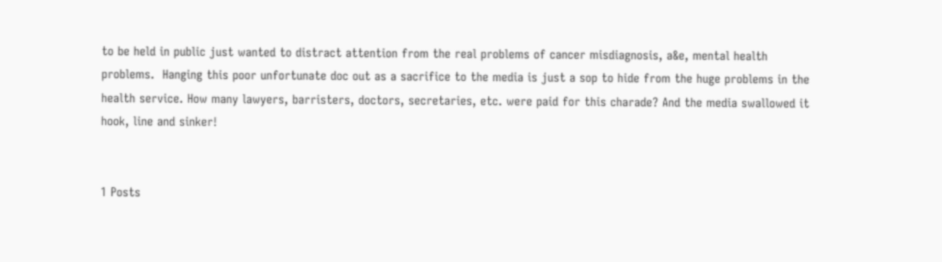to be held in public just wanted to distract attention from the real problems of cancer misdiagnosis, a&e, mental health problems.  Hanging this poor unfortunate doc out as a sacrifice to the media is just a sop to hide from the huge problems in the health service. How many lawyers, barristers, doctors, secretaries, etc. were paid for this charade? And the media swallowed it hook, line and sinker!


1 Posts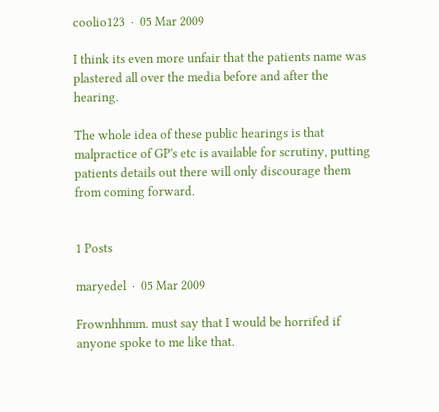coolio123  ·  05 Mar 2009

I think its even more unfair that the patients name was plastered all over the media before and after the hearing.

The whole idea of these public hearings is that malpractice of GP's etc is available for scrutiny, putting patients details out there will only discourage them from coming forward.


1 Posts

maryedel  ·  05 Mar 2009

Frownhhmm. must say that I would be horrifed if anyone spoke to me like that.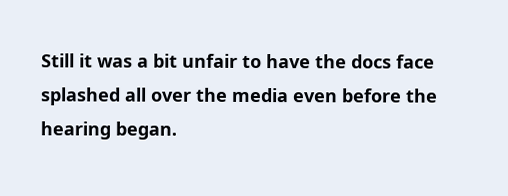Still it was a bit unfair to have the docs face splashed all over the media even before the hearing began.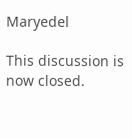Maryedel

This discussion is now closed.